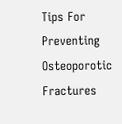Tips For Preventing Osteoporotic Fractures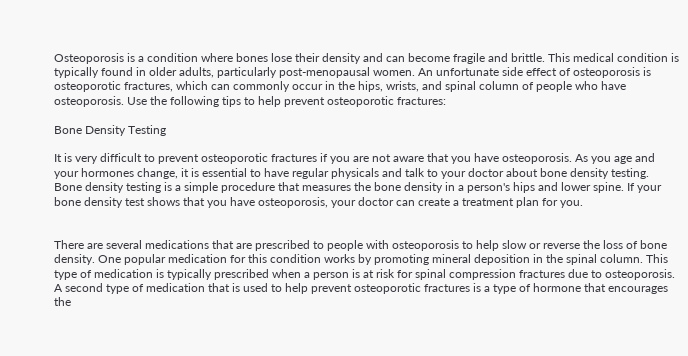Osteoporosis is a condition where bones lose their density and can become fragile and brittle. This medical condition is typically found in older adults, particularly post-menopausal women. An unfortunate side effect of osteoporosis is osteoporotic fractures, which can commonly occur in the hips, wrists, and spinal column of people who have osteoporosis. Use the following tips to help prevent osteoporotic fractures:

Bone Density Testing

It is very difficult to prevent osteoporotic fractures if you are not aware that you have osteoporosis. As you age and your hormones change, it is essential to have regular physicals and talk to your doctor about bone density testing. Bone density testing is a simple procedure that measures the bone density in a person's hips and lower spine. If your bone density test shows that you have osteoporosis, your doctor can create a treatment plan for you.


There are several medications that are prescribed to people with osteoporosis to help slow or reverse the loss of bone density. One popular medication for this condition works by promoting mineral deposition in the spinal column. This type of medication is typically prescribed when a person is at risk for spinal compression fractures due to osteoporosis. A second type of medication that is used to help prevent osteoporotic fractures is a type of hormone that encourages the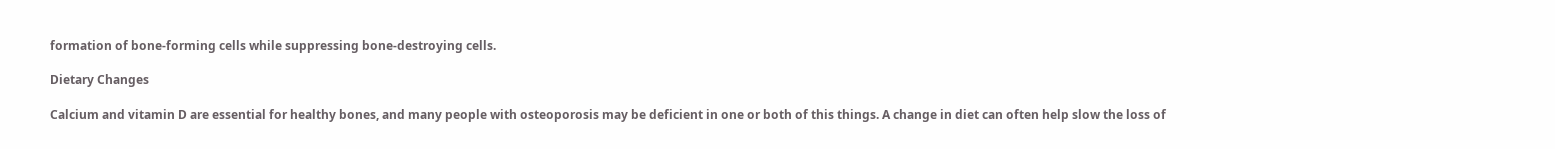formation of bone-forming cells while suppressing bone-destroying cells.

Dietary Changes

Calcium and vitamin D are essential for healthy bones, and many people with osteoporosis may be deficient in one or both of this things. A change in diet can often help slow the loss of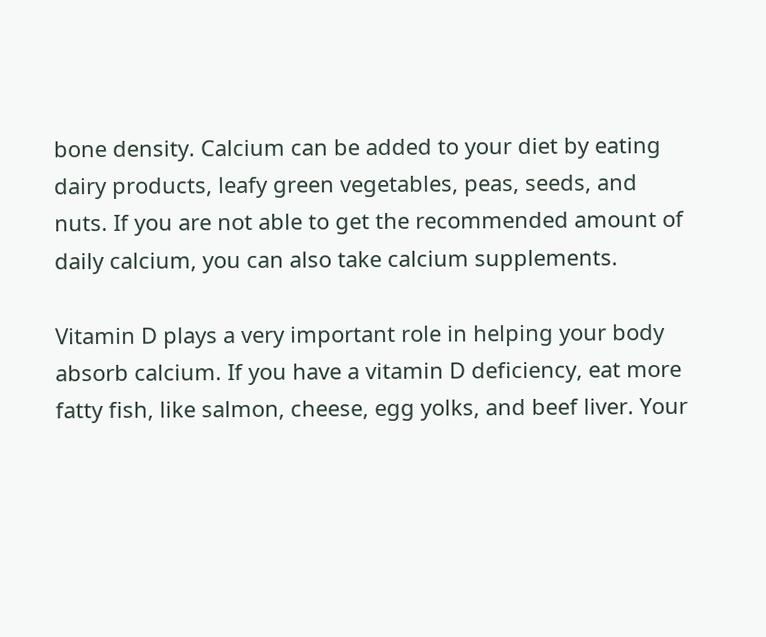bone density. Calcium can be added to your diet by eating dairy products, leafy green vegetables, peas, seeds, and nuts. If you are not able to get the recommended amount of daily calcium, you can also take calcium supplements.

Vitamin D plays a very important role in helping your body absorb calcium. If you have a vitamin D deficiency, eat more fatty fish, like salmon, cheese, egg yolks, and beef liver. Your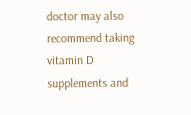doctor may also recommend taking vitamin D supplements and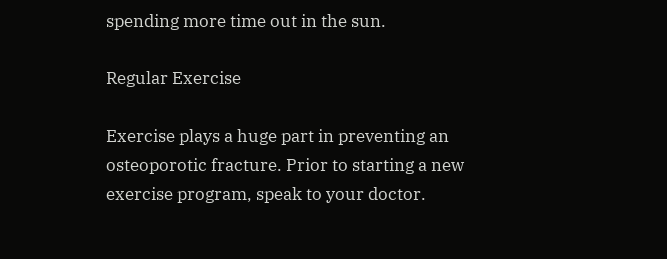spending more time out in the sun.

Regular Exercise

Exercise plays a huge part in preventing an osteoporotic fracture. Prior to starting a new exercise program, speak to your doctor.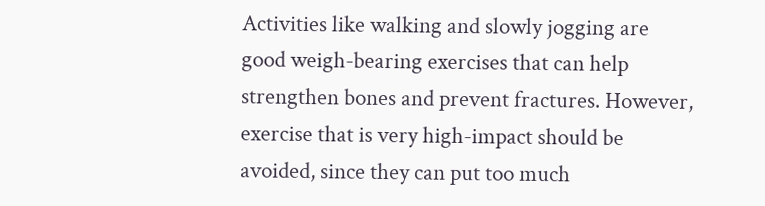Activities like walking and slowly jogging are good weigh-bearing exercises that can help strengthen bones and prevent fractures. However, exercise that is very high-impact should be avoided, since they can put too much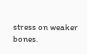stress on weaker bones.